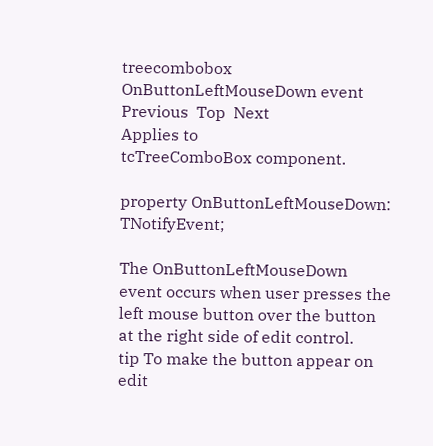treecombobox OnButtonLeftMouseDown event
Previous  Top  Next
Applies to
tcTreeComboBox component.

property OnButtonLeftMouseDown: TNotifyEvent;

The OnButtonLeftMouseDown event occurs when user presses the left mouse button over the button at the right side of edit control.
tip To make the button appear on edit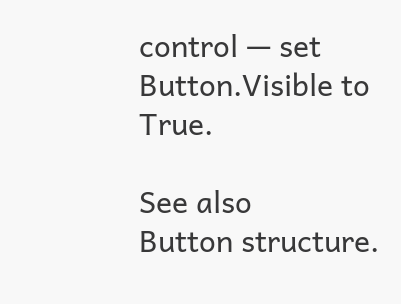control — set Button.Visible to True.

See also
Button structure.